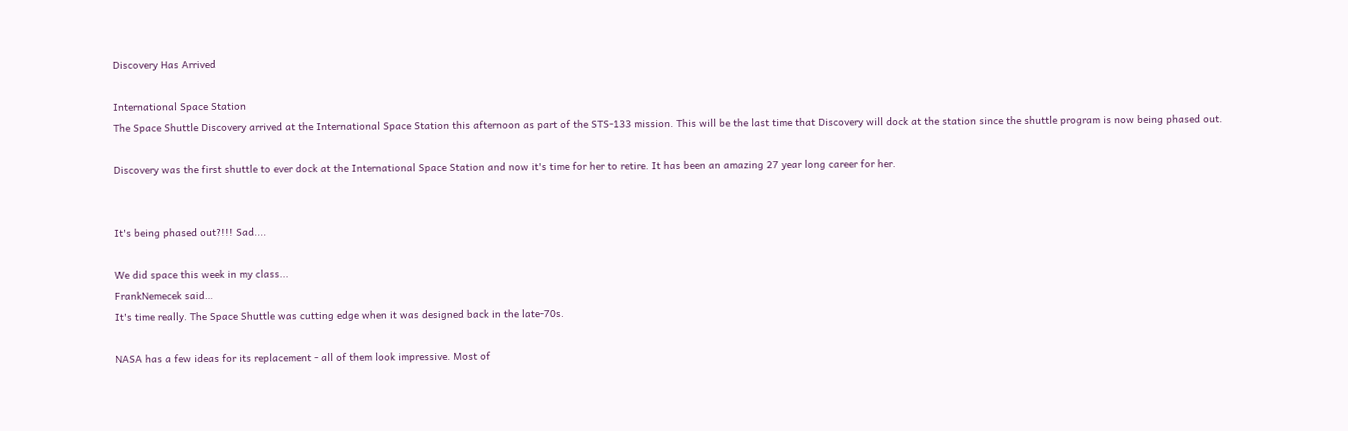Discovery Has Arrived

International Space Station
The Space Shuttle Discovery arrived at the International Space Station this afternoon as part of the STS-133 mission. This will be the last time that Discovery will dock at the station since the shuttle program is now being phased out.

Discovery was the first shuttle to ever dock at the International Space Station and now it's time for her to retire. It has been an amazing 27 year long career for her.


It's being phased out?!!! Sad....

We did space this week in my class...
FrankNemecek said…
It's time really. The Space Shuttle was cutting edge when it was designed back in the late-70s.

NASA has a few ideas for its replacement - all of them look impressive. Most of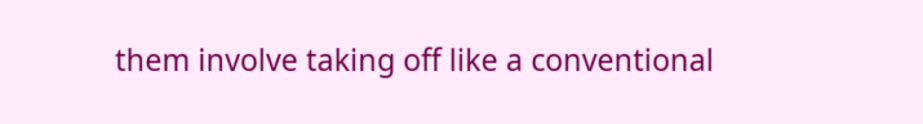them involve taking off like a conventional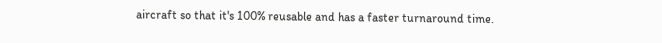aircraft so that it's 100% reusable and has a faster turnaround time.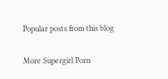Popular posts from this blog

More Supergirl Porn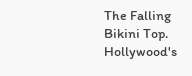The Falling Bikini Top. Hollywood's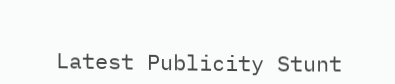Latest Publicity Stunt